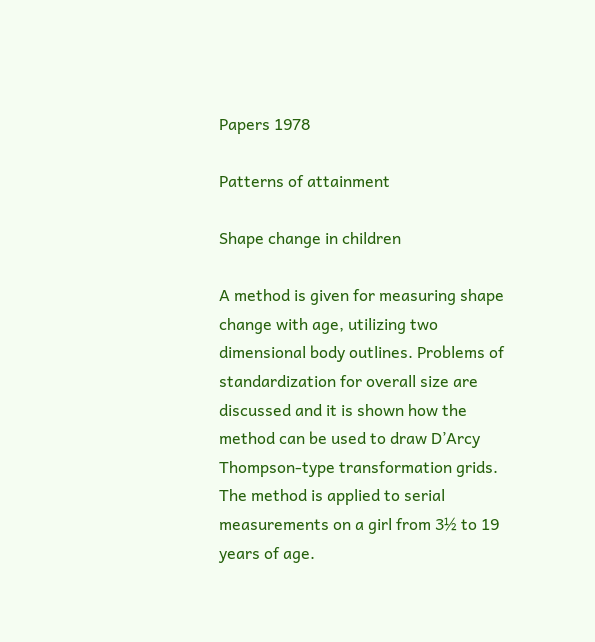Papers 1978

Patterns of attainment

Shape change in children

A method is given for measuring shape change with age, utilizing two dimensional body outlines. Problems of standardization for overall size are discussed and it is shown how the method can be used to draw D’Arcy Thompson-type transformation grids. The method is applied to serial measurements on a girl from 3½ to 19 years of age.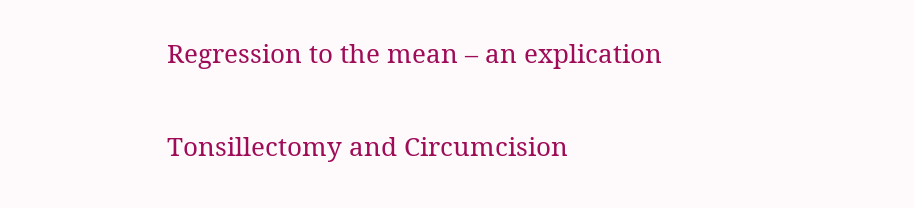Regression to the mean – an explication

Tonsillectomy and Circumcision